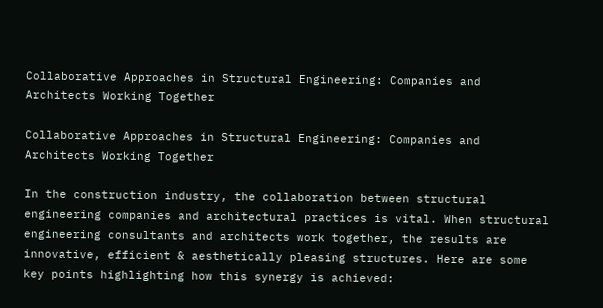Collaborative Approaches in Structural Engineering: Companies and Architects Working Together

Collaborative Approaches in Structural Engineering: Companies and Architects Working Together

In the construction industry, the collaboration between structural engineering companies and architectural practices is vital. When structural engineering consultants and architects work together, the results are innovative, efficient & aesthetically pleasing structures. Here are some key points highlighting how this synergy is achieved: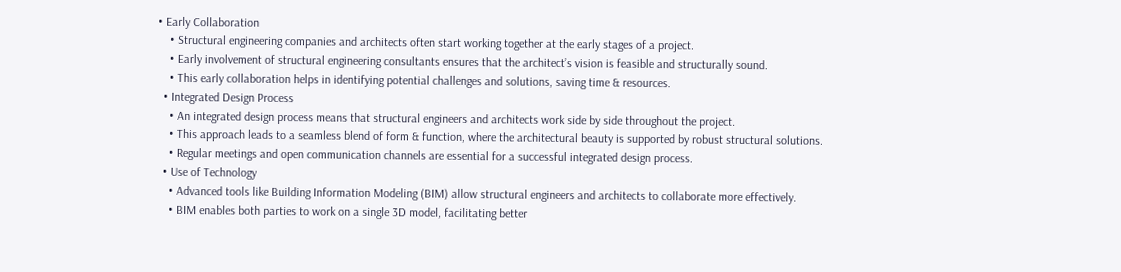• Early Collaboration
    • Structural engineering companies and architects often start working together at the early stages of a project.
    • Early involvement of structural engineering consultants ensures that the architect’s vision is feasible and structurally sound.
    • This early collaboration helps in identifying potential challenges and solutions, saving time & resources.
  • Integrated Design Process
    • An integrated design process means that structural engineers and architects work side by side throughout the project.
    • This approach leads to a seamless blend of form & function, where the architectural beauty is supported by robust structural solutions.
    • Regular meetings and open communication channels are essential for a successful integrated design process.
  • Use of Technology
    • Advanced tools like Building Information Modeling (BIM) allow structural engineers and architects to collaborate more effectively.
    • BIM enables both parties to work on a single 3D model, facilitating better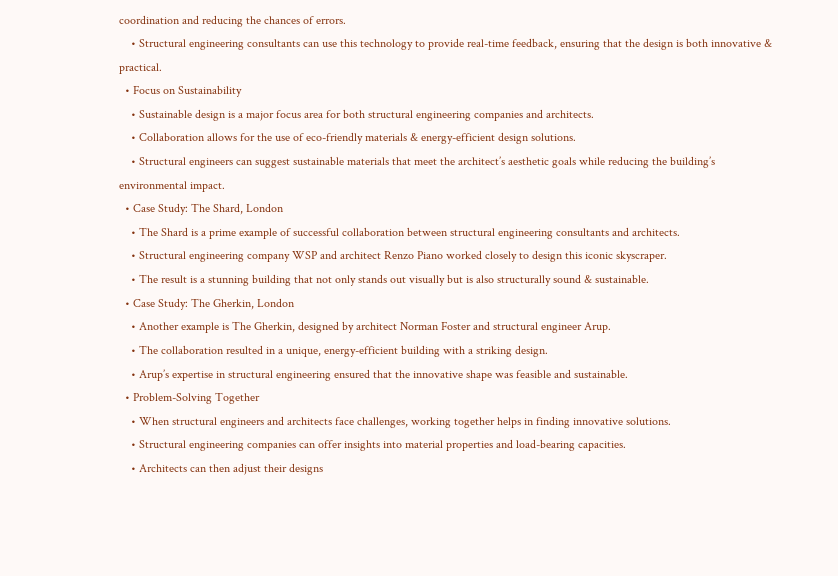coordination and reducing the chances of errors.
    • Structural engineering consultants can use this technology to provide real-time feedback, ensuring that the design is both innovative & practical.
  • Focus on Sustainability
    • Sustainable design is a major focus area for both structural engineering companies and architects.
    • Collaboration allows for the use of eco-friendly materials & energy-efficient design solutions.
    • Structural engineers can suggest sustainable materials that meet the architect’s aesthetic goals while reducing the building’s environmental impact.
  • Case Study: The Shard, London
    • The Shard is a prime example of successful collaboration between structural engineering consultants and architects.
    • Structural engineering company WSP and architect Renzo Piano worked closely to design this iconic skyscraper.
    • The result is a stunning building that not only stands out visually but is also structurally sound & sustainable.
  • Case Study: The Gherkin, London
    • Another example is The Gherkin, designed by architect Norman Foster and structural engineer Arup.
    • The collaboration resulted in a unique, energy-efficient building with a striking design.
    • Arup’s expertise in structural engineering ensured that the innovative shape was feasible and sustainable.
  • Problem-Solving Together
    • When structural engineers and architects face challenges, working together helps in finding innovative solutions.
    • Structural engineering companies can offer insights into material properties and load-bearing capacities.
    • Architects can then adjust their designs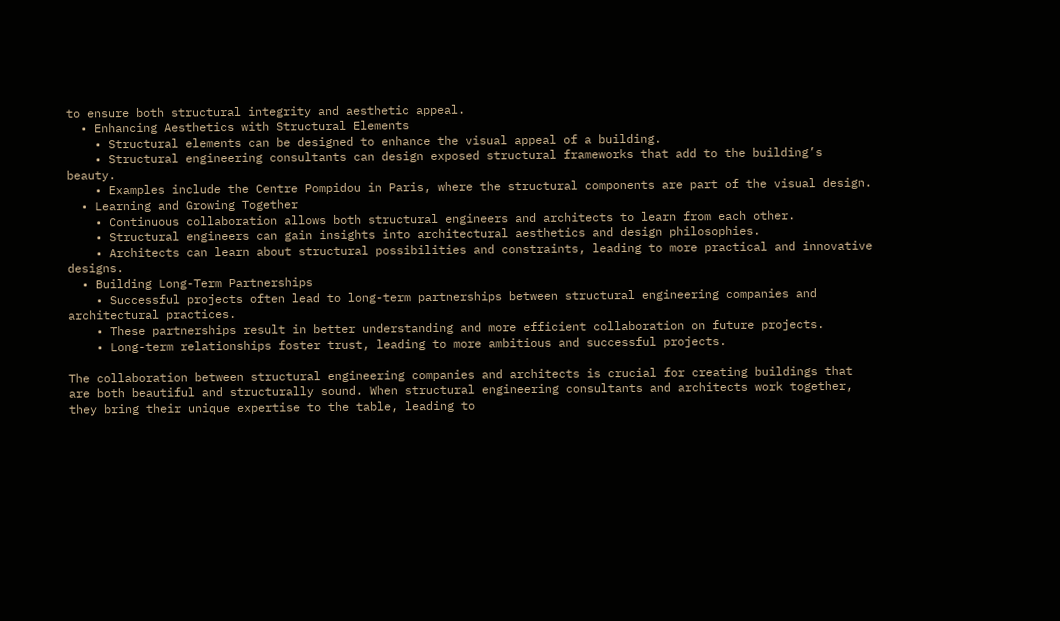to ensure both structural integrity and aesthetic appeal.
  • Enhancing Aesthetics with Structural Elements
    • Structural elements can be designed to enhance the visual appeal of a building.
    • Structural engineering consultants can design exposed structural frameworks that add to the building’s beauty.
    • Examples include the Centre Pompidou in Paris, where the structural components are part of the visual design.
  • Learning and Growing Together
    • Continuous collaboration allows both structural engineers and architects to learn from each other.
    • Structural engineers can gain insights into architectural aesthetics and design philosophies.
    • Architects can learn about structural possibilities and constraints, leading to more practical and innovative designs.
  • Building Long-Term Partnerships
    • Successful projects often lead to long-term partnerships between structural engineering companies and architectural practices.
    • These partnerships result in better understanding and more efficient collaboration on future projects.
    • Long-term relationships foster trust, leading to more ambitious and successful projects.

The collaboration between structural engineering companies and architects is crucial for creating buildings that are both beautiful and structurally sound. When structural engineering consultants and architects work together, they bring their unique expertise to the table, leading to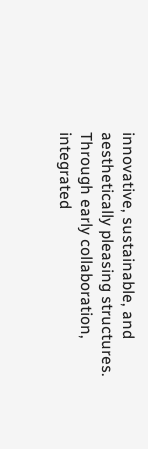innovative, sustainable, and aesthetically pleasing structures. Through early collaboration, integrated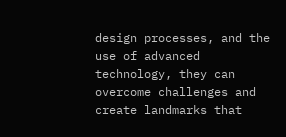design processes, and the use of advanced technology, they can overcome challenges and create landmarks that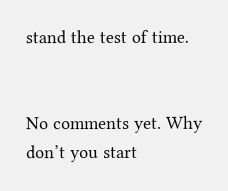stand the test of time.


No comments yet. Why don’t you start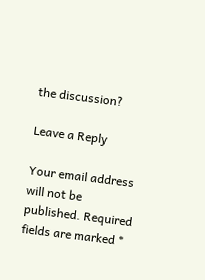the discussion?

Leave a Reply

Your email address will not be published. Required fields are marked *